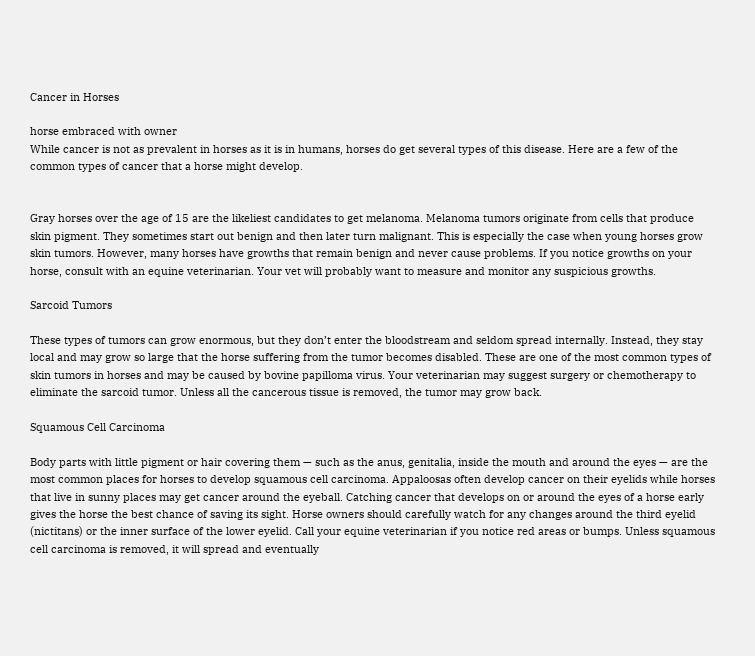Cancer in Horses

horse embraced with owner
While cancer is not as prevalent in horses as it is in humans, horses do get several types of this disease. Here are a few of the common types of cancer that a horse might develop.


Gray horses over the age of 15 are the likeliest candidates to get melanoma. Melanoma tumors originate from cells that produce skin pigment. They sometimes start out benign and then later turn malignant. This is especially the case when young horses grow skin tumors. However, many horses have growths that remain benign and never cause problems. If you notice growths on your horse, consult with an equine veterinarian. Your vet will probably want to measure and monitor any suspicious growths.

Sarcoid Tumors

These types of tumors can grow enormous, but they don’t enter the bloodstream and seldom spread internally. Instead, they stay local and may grow so large that the horse suffering from the tumor becomes disabled. These are one of the most common types of skin tumors in horses and may be caused by bovine papilloma virus. Your veterinarian may suggest surgery or chemotherapy to eliminate the sarcoid tumor. Unless all the cancerous tissue is removed, the tumor may grow back.

Squamous Cell Carcinoma

Body parts with little pigment or hair covering them — such as the anus, genitalia, inside the mouth and around the eyes — are the most common places for horses to develop squamous cell carcinoma. Appaloosas often develop cancer on their eyelids while horses that live in sunny places may get cancer around the eyeball. Catching cancer that develops on or around the eyes of a horse early gives the horse the best chance of saving its sight. Horse owners should carefully watch for any changes around the third eyelid (nictitans) or the inner surface of the lower eyelid. Call your equine veterinarian if you notice red areas or bumps. Unless squamous cell carcinoma is removed, it will spread and eventually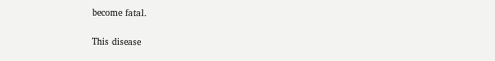become fatal.


This disease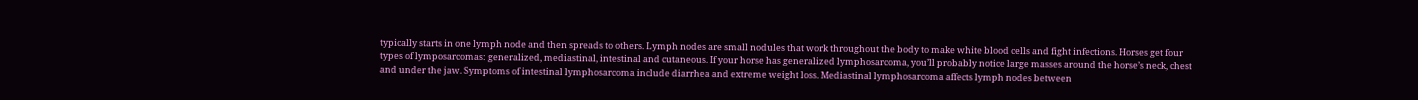typically starts in one lymph node and then spreads to others. Lymph nodes are small nodules that work throughout the body to make white blood cells and fight infections. Horses get four types of lymposarcomas: generalized, mediastinal, intestinal and cutaneous. If your horse has generalized lymphosarcoma, you’ll probably notice large masses around the horse’s neck, chest and under the jaw. Symptoms of intestinal lymphosarcoma include diarrhea and extreme weight loss. Mediastinal lymphosarcoma affects lymph nodes between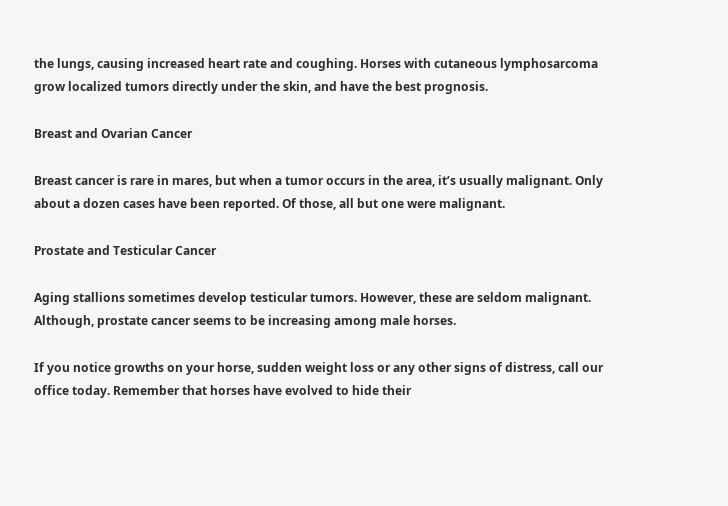the lungs, causing increased heart rate and coughing. Horses with cutaneous lymphosarcoma grow localized tumors directly under the skin, and have the best prognosis.

Breast and Ovarian Cancer

Breast cancer is rare in mares, but when a tumor occurs in the area, it’s usually malignant. Only about a dozen cases have been reported. Of those, all but one were malignant.

Prostate and Testicular Cancer

Aging stallions sometimes develop testicular tumors. However, these are seldom malignant. Although, prostate cancer seems to be increasing among male horses.

If you notice growths on your horse, sudden weight loss or any other signs of distress, call our office today. Remember that horses have evolved to hide their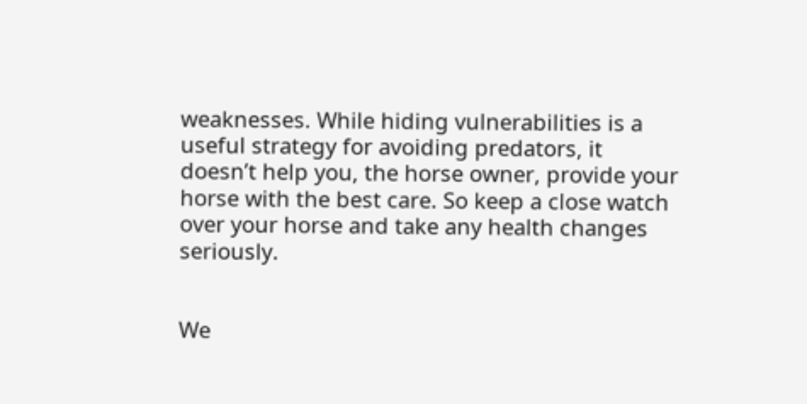weaknesses. While hiding vulnerabilities is a useful strategy for avoiding predators, it doesn’t help you, the horse owner, provide your horse with the best care. So keep a close watch over your horse and take any health changes seriously.


We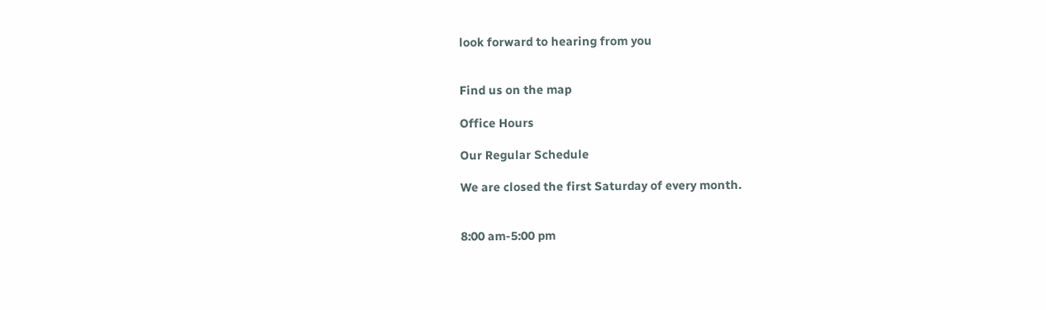look forward to hearing from you


Find us on the map

Office Hours

Our Regular Schedule

We are closed the first Saturday of every month.


8:00 am-5:00 pm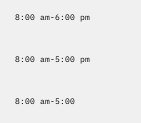8:00 am-6:00 pm


8:00 am-5:00 pm


8:00 am-5:00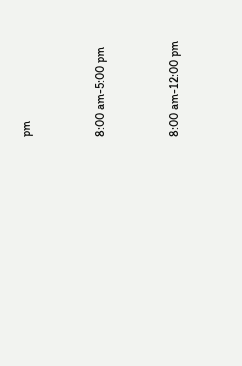pm


8:00 am-5:00 pm


8:00 am-12:00 pm